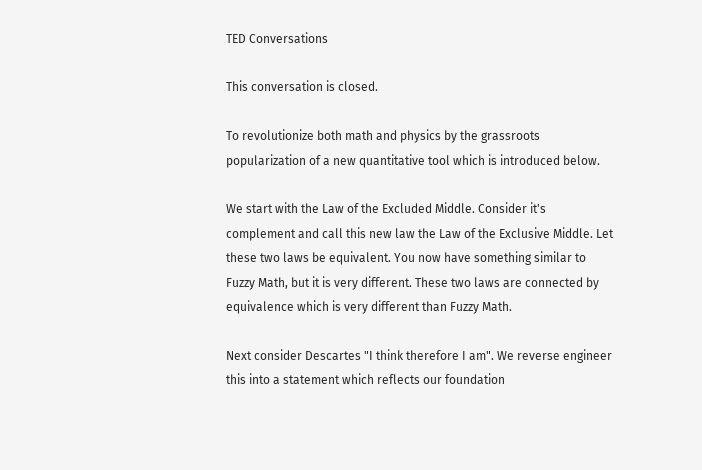TED Conversations

This conversation is closed.

To revolutionize both math and physics by the grassroots popularization of a new quantitative tool which is introduced below.

We start with the Law of the Excluded Middle. Consider it's complement and call this new law the Law of the Exclusive Middle. Let these two laws be equivalent. You now have something similar to Fuzzy Math, but it is very different. These two laws are connected by equivalence which is very different than Fuzzy Math.

Next consider Descartes "I think therefore I am". We reverse engineer this into a statement which reflects our foundation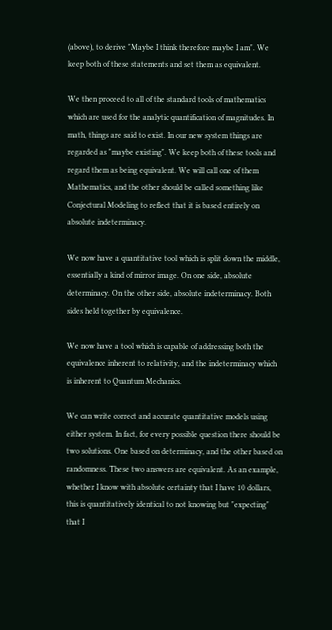(above), to derive "Maybe I think therefore maybe I am". We keep both of these statements and set them as equivalent.

We then proceed to all of the standard tools of mathematics which are used for the analytic quantification of magnitudes. In math, things are said to exist. In our new system things are regarded as "maybe existing". We keep both of these tools and regard them as being equivalent. We will call one of them Mathematics, and the other should be called something like Conjectural Modeling to reflect that it is based entirely on absolute indeterminacy.

We now have a quantitative tool which is split down the middle, essentially a kind of mirror image. On one side, absolute determinacy. On the other side, absolute indeterminacy. Both sides held together by equivalence.

We now have a tool which is capable of addressing both the equivalence inherent to relativity, and the indeterminacy which is inherent to Quantum Mechanics.

We can write correct and accurate quantitative models using either system. In fact, for every possible question there should be two solutions. One based on determinacy, and the other based on randomness. These two answers are equivalent. As an example, whether I know with absolute certainty that I have 10 dollars, this is quantitatively identical to not knowing but "expecting" that I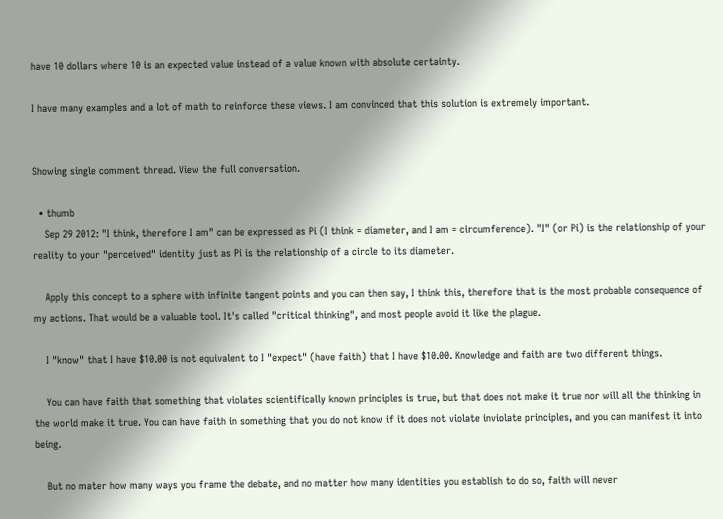have 10 dollars where 10 is an expected value instead of a value known with absolute certainty.

I have many examples and a lot of math to reinforce these views. I am convinced that this solution is extremely important.


Showing single comment thread. View the full conversation.

  • thumb
    Sep 29 2012: "I think, therefore I am" can be expressed as Pi (I think = diameter, and I am = circumference). "I" (or Pi) is the relationship of your reality to your "perceived" identity just as Pi is the relationship of a circle to its diameter.

    Apply this concept to a sphere with infinite tangent points and you can then say, I think this, therefore that is the most probable consequence of my actions. That would be a valuable tool. It's called "critical thinking", and most people avoid it like the plague.

    I "know" that I have $10.00 is not equivalent to I "expect" (have faith) that I have $10.00. Knowledge and faith are two different things.

    You can have faith that something that violates scientifically known principles is true, but that does not make it true nor will all the thinking in the world make it true. You can have faith in something that you do not know if it does not violate inviolate principles, and you can manifest it into being.

    But no mater how many ways you frame the debate, and no matter how many identities you establish to do so, faith will never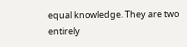equal knowledge. They are two entirely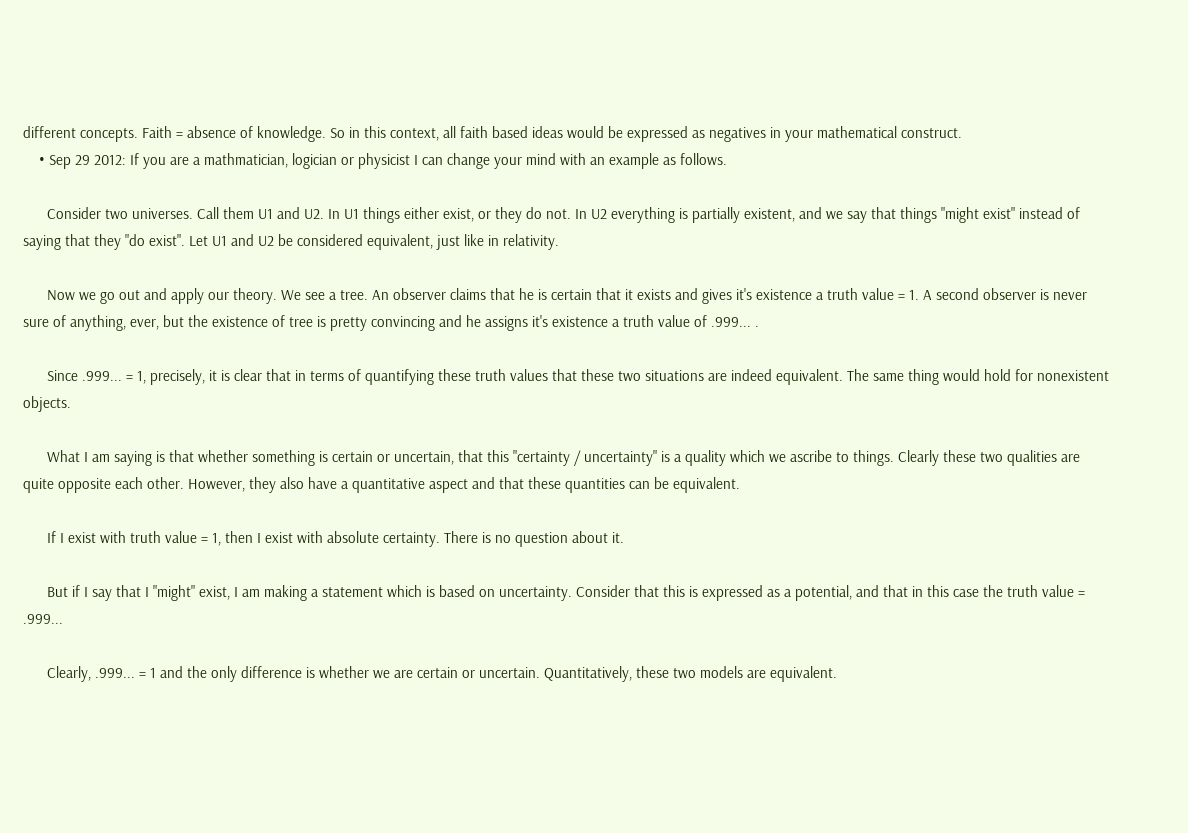different concepts. Faith = absence of knowledge. So in this context, all faith based ideas would be expressed as negatives in your mathematical construct.
    • Sep 29 2012: If you are a mathmatician, logician or physicist I can change your mind with an example as follows.

      Consider two universes. Call them U1 and U2. In U1 things either exist, or they do not. In U2 everything is partially existent, and we say that things "might exist" instead of saying that they "do exist". Let U1 and U2 be considered equivalent, just like in relativity.

      Now we go out and apply our theory. We see a tree. An observer claims that he is certain that it exists and gives it's existence a truth value = 1. A second observer is never sure of anything, ever, but the existence of tree is pretty convincing and he assigns it's existence a truth value of .999... .

      Since .999... = 1, precisely, it is clear that in terms of quantifying these truth values that these two situations are indeed equivalent. The same thing would hold for nonexistent objects.

      What I am saying is that whether something is certain or uncertain, that this "certainty / uncertainty" is a quality which we ascribe to things. Clearly these two qualities are quite opposite each other. However, they also have a quantitative aspect and that these quantities can be equivalent.

      If I exist with truth value = 1, then I exist with absolute certainty. There is no question about it.

      But if I say that I "might" exist, I am making a statement which is based on uncertainty. Consider that this is expressed as a potential, and that in this case the truth value = .999...

      Clearly, .999... = 1 and the only difference is whether we are certain or uncertain. Quantitatively, these two models are equivalent.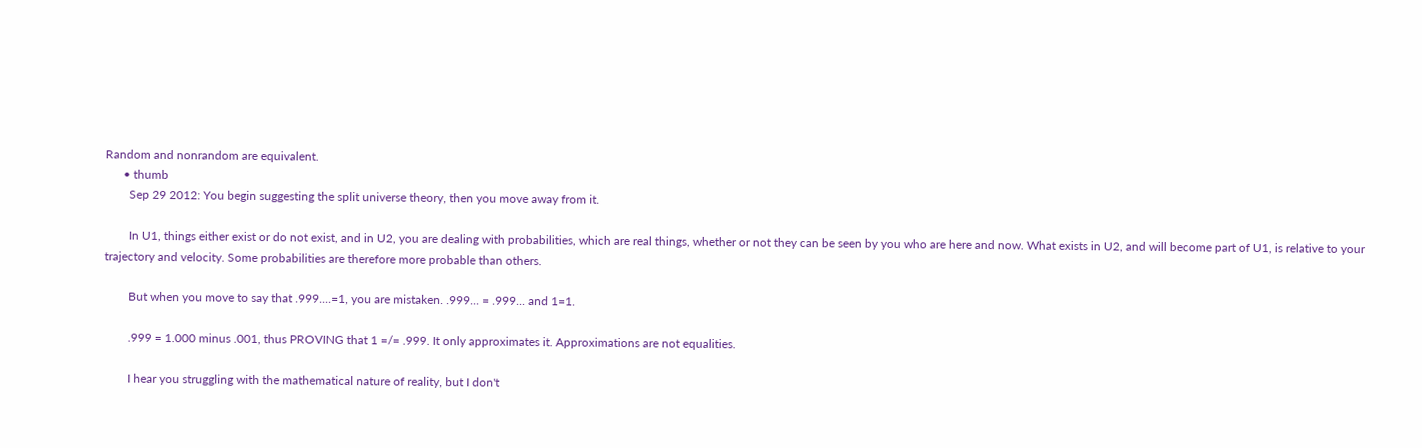Random and nonrandom are equivalent.
      • thumb
        Sep 29 2012: You begin suggesting the split universe theory, then you move away from it.

        In U1, things either exist or do not exist, and in U2, you are dealing with probabilities, which are real things, whether or not they can be seen by you who are here and now. What exists in U2, and will become part of U1, is relative to your trajectory and velocity. Some probabilities are therefore more probable than others.

        But when you move to say that .999....=1, you are mistaken. .999... = .999... and 1=1.

        .999 = 1.000 minus .001, thus PROVING that 1 =/= .999. It only approximates it. Approximations are not equalities.

        I hear you struggling with the mathematical nature of reality, but I don't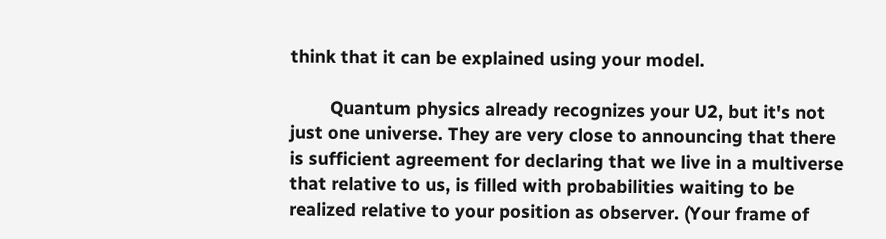think that it can be explained using your model.

        Quantum physics already recognizes your U2, but it's not just one universe. They are very close to announcing that there is sufficient agreement for declaring that we live in a multiverse that relative to us, is filled with probabilities waiting to be realized relative to your position as observer. (Your frame of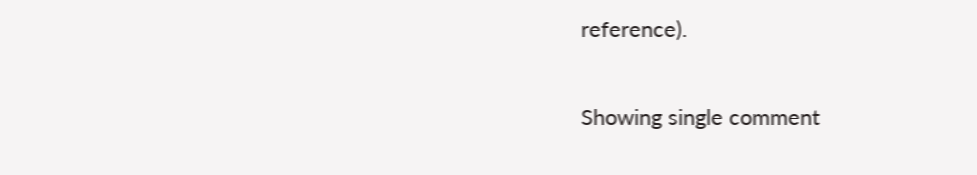reference).

Showing single comment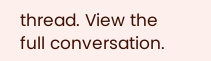thread. View the full conversation.